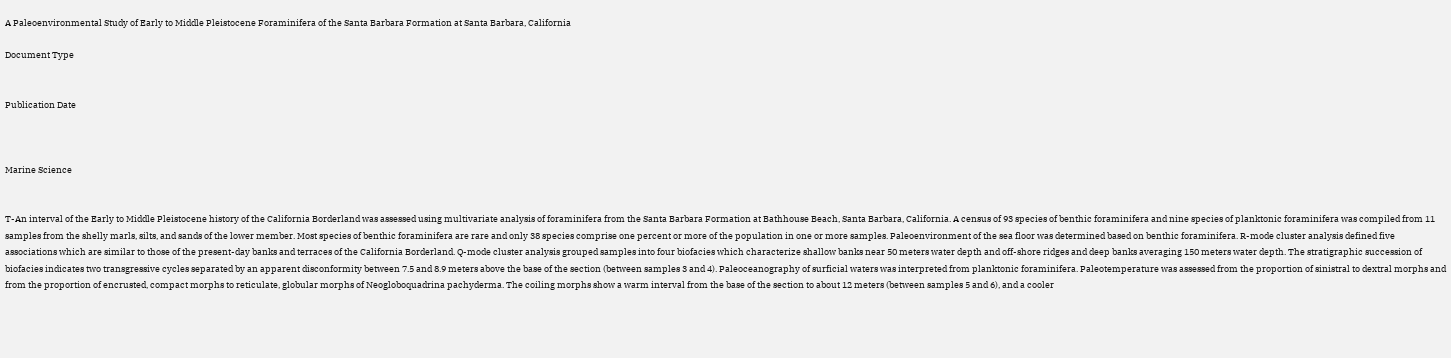A Paleoenvironmental Study of Early to Middle Pleistocene Foraminifera of the Santa Barbara Formation at Santa Barbara, California

Document Type


Publication Date



Marine Science


T-An interval of the Early to Middle Pleistocene history of the California Borderland was assessed using multivariate analysis of foraminifera from the Santa Barbara Formation at Bathhouse Beach, Santa Barbara, California. A census of 93 species of benthic foraminifera and nine species of planktonic foraminifera was compiled from 11 samples from the shelly marls, silts, and sands of the lower member. Most species of benthic foraminifera are rare and only 38 species comprise one percent or more of the population in one or more samples. Paleoenvironment of the sea floor was determined based on benthic foraminifera. R-mode cluster analysis defined five associations which are similar to those of the present-day banks and terraces of the California Borderland. Q-mode cluster analysis grouped samples into four biofacies which characterize shallow banks near 50 meters water depth and off-shore ridges and deep banks averaging 150 meters water depth. The stratigraphic succession of biofacies indicates two transgressive cycles separated by an apparent disconformity between 7.5 and 8.9 meters above the base of the section (between samples 3 and 4). Paleoceanography of surficial waters was interpreted from planktonic foraminifera. Paleotemperature was assessed from the proportion of sinistral to dextral morphs and from the proportion of encrusted, compact morphs to reticulate, globular morphs of Neogloboquadrina pachyderma. The coiling morphs show a warm interval from the base of the section to about 12 meters (between samples 5 and 6), and a cooler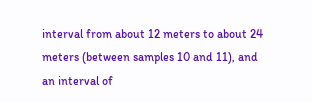interval from about 12 meters to about 24 meters (between samples 10 and 11), and an interval of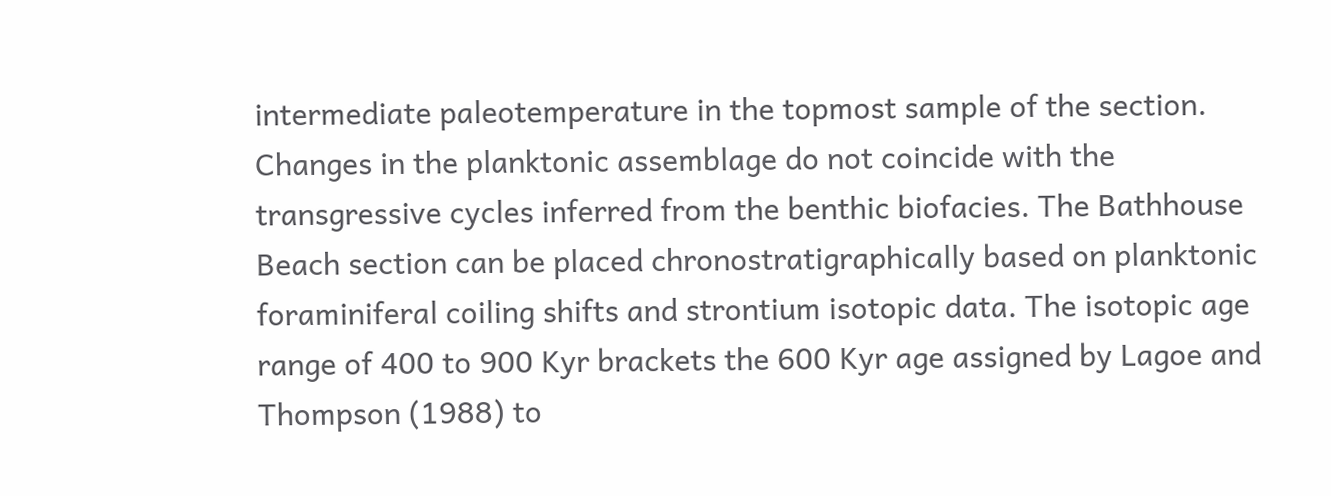intermediate paleotemperature in the topmost sample of the section. Changes in the planktonic assemblage do not coincide with the transgressive cycles inferred from the benthic biofacies. The Bathhouse Beach section can be placed chronostratigraphically based on planktonic foraminiferal coiling shifts and strontium isotopic data. The isotopic age range of 400 to 900 Kyr brackets the 600 Kyr age assigned by Lagoe and Thompson (1988) to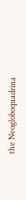the Neogloboquadrina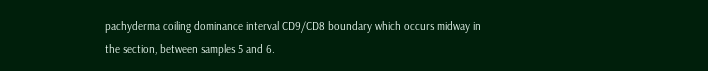pachyderma coiling dominance interval CD9/CD8 boundary which occurs midway in the section, between samples 5 and 6.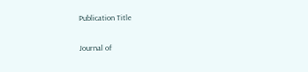Publication Title

Journal of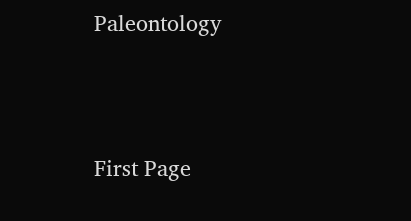Paleontology





First Page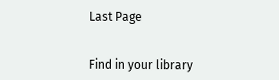Last Page


Find in your library